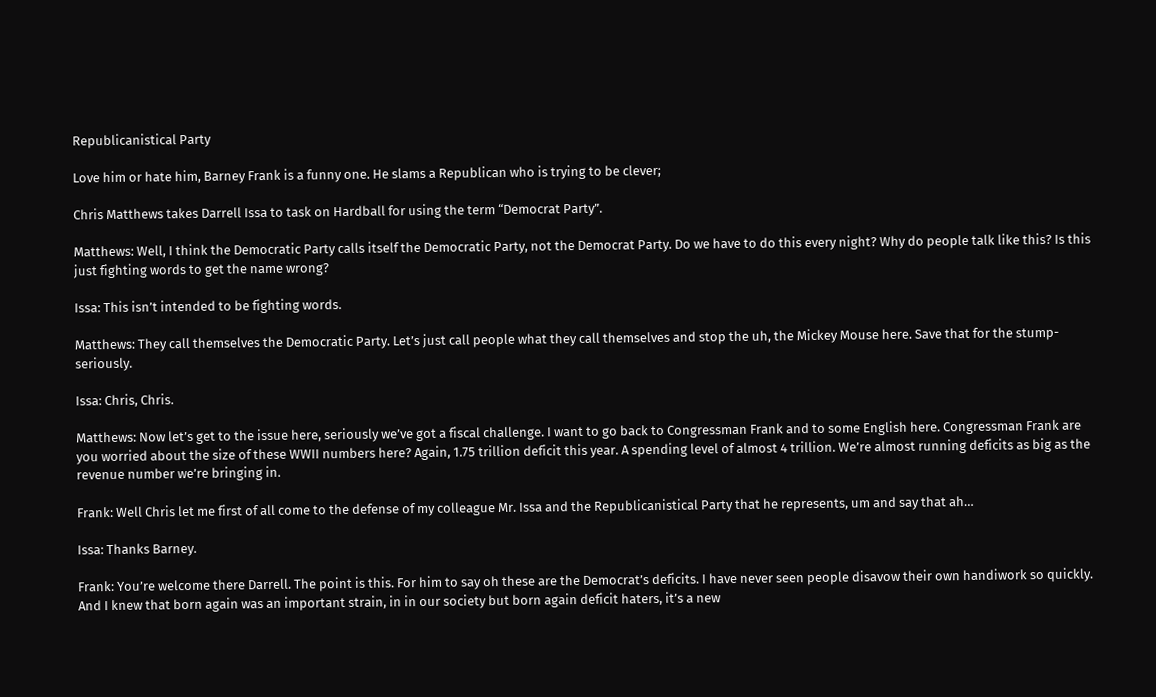Republicanistical Party

Love him or hate him, Barney Frank is a funny one. He slams a Republican who is trying to be clever;

Chris Matthews takes Darrell Issa to task on Hardball for using the term “Democrat Party”.

Matthews: Well, I think the Democratic Party calls itself the Democratic Party, not the Democrat Party. Do we have to do this every night? Why do people talk like this? Is this just fighting words to get the name wrong?

Issa: This isn’t intended to be fighting words.

Matthews: They call themselves the Democratic Party. Let’s just call people what they call themselves and stop the uh, the Mickey Mouse here. Save that for the stump-seriously.

Issa: Chris, Chris.

Matthews: Now let’s get to the issue here, seriously we’ve got a fiscal challenge. I want to go back to Congressman Frank and to some English here. Congressman Frank are you worried about the size of these WWII numbers here? Again, 1.75 trillion deficit this year. A spending level of almost 4 trillion. We’re almost running deficits as big as the revenue number we’re bringing in.

Frank: Well Chris let me first of all come to the defense of my colleague Mr. Issa and the Republicanistical Party that he represents, um and say that ah…

Issa: Thanks Barney.

Frank: You’re welcome there Darrell. The point is this. For him to say oh these are the Democrat’s deficits. I have never seen people disavow their own handiwork so quickly. And I knew that born again was an important strain, in in our society but born again deficit haters, it’s a new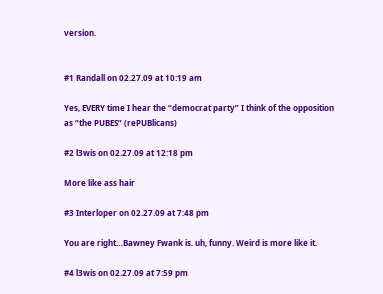version.


#1 Randall on 02.27.09 at 10:19 am

Yes, EVERY time I hear the “democrat party” I think of the opposition as “the PUBES” (rePUBlicans)

#2 l3wis on 02.27.09 at 12:18 pm

More like ass hair

#3 Interloper on 02.27.09 at 7:48 pm

You are right…Bawney Fwank is. uh, funny. Weird is more like it.

#4 l3wis on 02.27.09 at 7:59 pm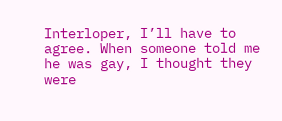Interloper, I’ll have to agree. When someone told me he was gay, I thought they were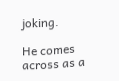joking.

He comes across as a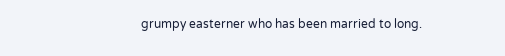grumpy easterner who has been married to long.